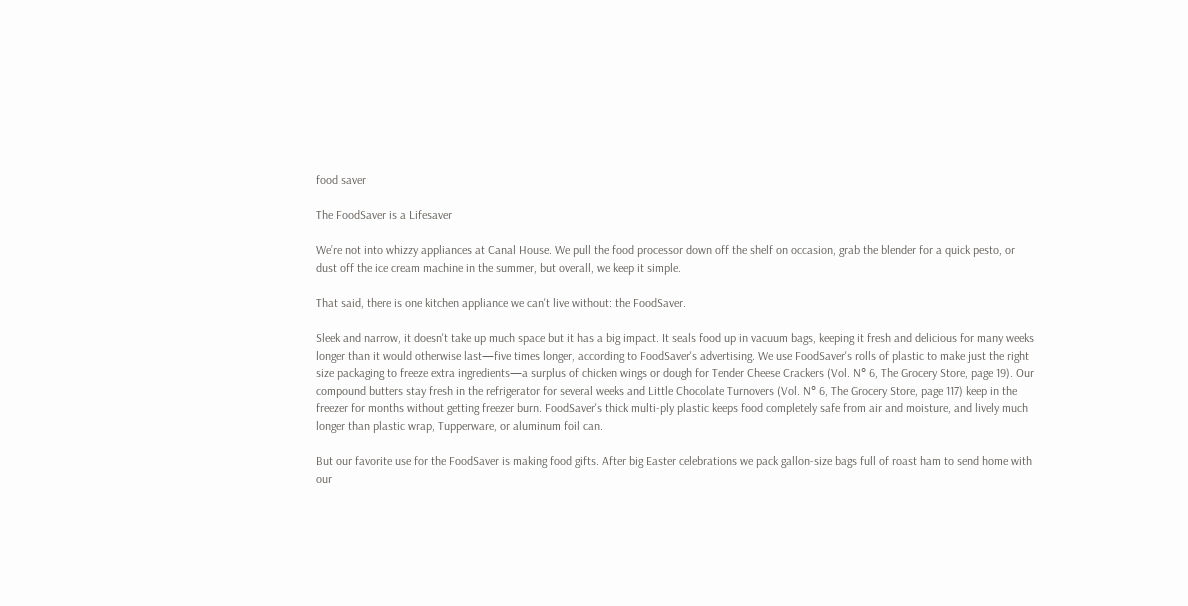food saver

The FoodSaver is a Lifesaver

We’re not into whizzy appliances at Canal House. We pull the food processor down off the shelf on occasion, grab the blender for a quick pesto, or dust off the ice cream machine in the summer, but overall, we keep it simple.

That said, there is one kitchen appliance we can't live without: the FoodSaver.

Sleek and narrow, it doesn't take up much space but it has a big impact. It seals food up in vacuum bags, keeping it fresh and delicious for many weeks longer than it would otherwise last—five times longer, according to FoodSaver's advertising. We use FoodSaver's rolls of plastic to make just the right size packaging to freeze extra ingredients—a surplus of chicken wings or dough for Tender Cheese Crackers (Vol. N° 6, The Grocery Store, page 19). Our compound butters stay fresh in the refrigerator for several weeks and Little Chocolate Turnovers (Vol. N° 6, The Grocery Store, page 117) keep in the freezer for months without getting freezer burn. FoodSaver's thick multi-ply plastic keeps food completely safe from air and moisture, and lively much longer than plastic wrap, Tupperware, or aluminum foil can.

But our favorite use for the FoodSaver is making food gifts. After big Easter celebrations we pack gallon-size bags full of roast ham to send home with our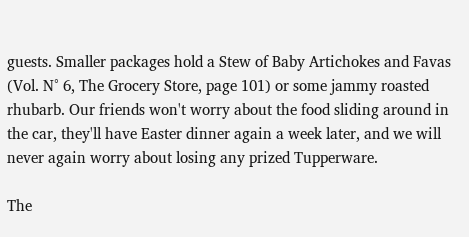guests. Smaller packages hold a Stew of Baby Artichokes and Favas (Vol. N° 6, The Grocery Store, page 101) or some jammy roasted rhubarb. Our friends won't worry about the food sliding around in the car, they'll have Easter dinner again a week later, and we will never again worry about losing any prized Tupperware.

The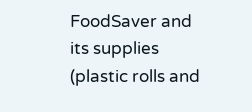FoodSaver and its supplies (plastic rolls and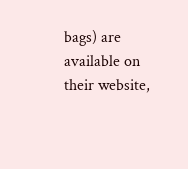bags) are available on their website,